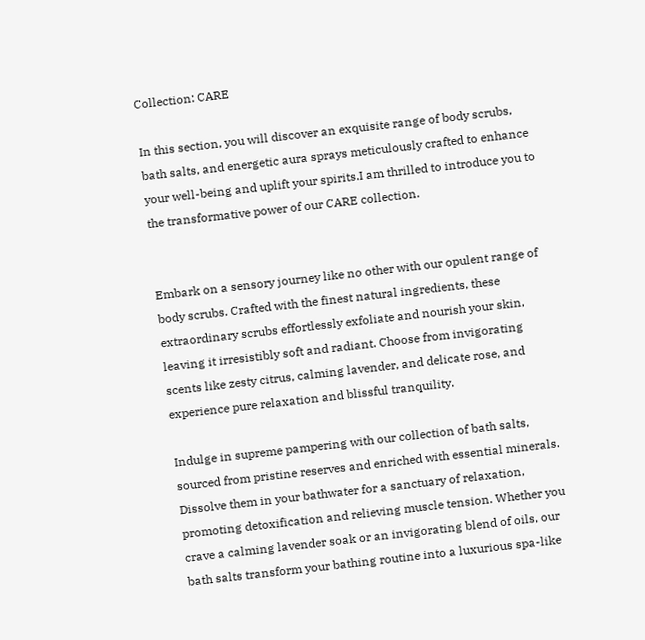Collection: CARE

In this section, you will discover an exquisite range of body scrubs, bath salts, and energetic aura sprays meticulously crafted to enhance your well-being and uplift your spirits.I am thrilled to introduce you to the transformative power of our CARE collection.


Embark on a sensory journey like no other with our opulent range of body scrubs. Crafted with the finest natural ingredients, these extraordinary scrubs effortlessly exfoliate and nourish your skin, leaving it irresistibly soft and radiant. Choose from invigorating scents like zesty citrus, calming lavender, and delicate rose, and experience pure relaxation and blissful tranquility.

Indulge in supreme pampering with our collection of bath salts, sourced from pristine reserves and enriched with essential minerals. Dissolve them in your bathwater for a sanctuary of relaxation, promoting detoxification and relieving muscle tension. Whether you crave a calming lavender soak or an invigorating blend of oils, our bath salts transform your bathing routine into a luxurious spa-like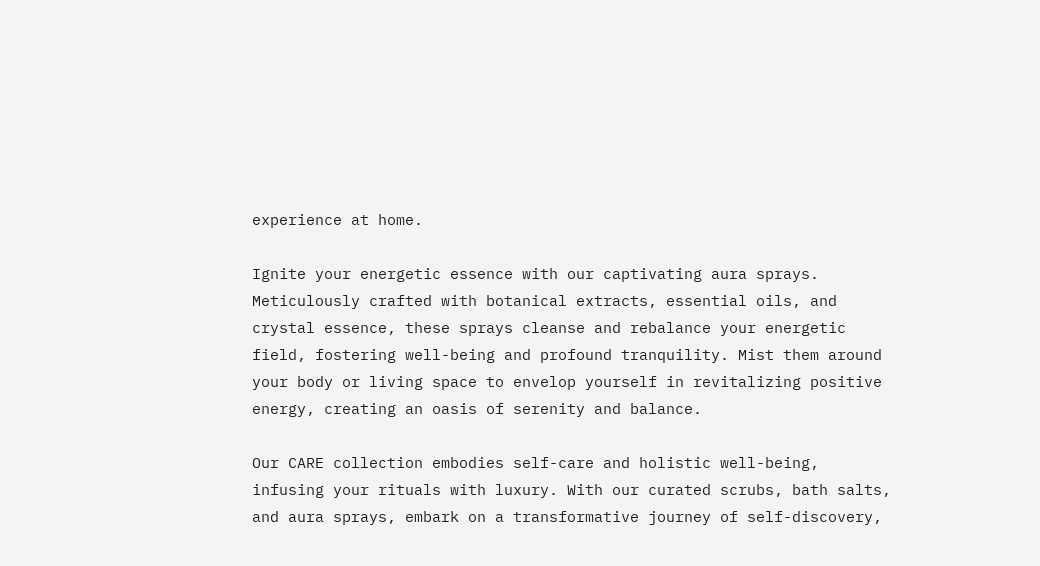experience at home.

Ignite your energetic essence with our captivating aura sprays. Meticulously crafted with botanical extracts, essential oils, and crystal essence, these sprays cleanse and rebalance your energetic field, fostering well-being and profound tranquility. Mist them around your body or living space to envelop yourself in revitalizing positive energy, creating an oasis of serenity and balance.

Our CARE collection embodies self-care and holistic well-being, infusing your rituals with luxury. With our curated scrubs, bath salts, and aura sprays, embark on a transformative journey of self-discovery,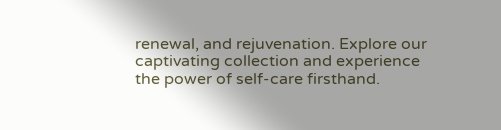renewal, and rejuvenation. Explore our captivating collection and experience the power of self-care firsthand.